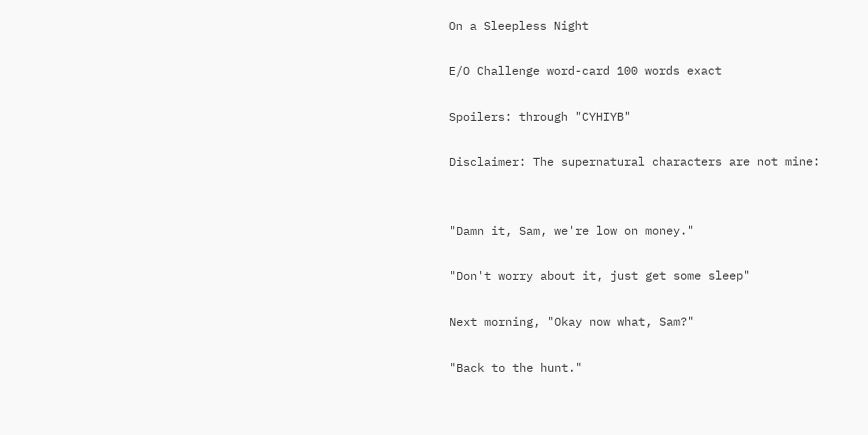On a Sleepless Night

E/O Challenge word-card 100 words exact

Spoilers: through "CYHIYB"

Disclaimer: The supernatural characters are not mine:


"Damn it, Sam, we're low on money."

"Don't worry about it, just get some sleep"

Next morning, "Okay now what, Sam?"

"Back to the hunt."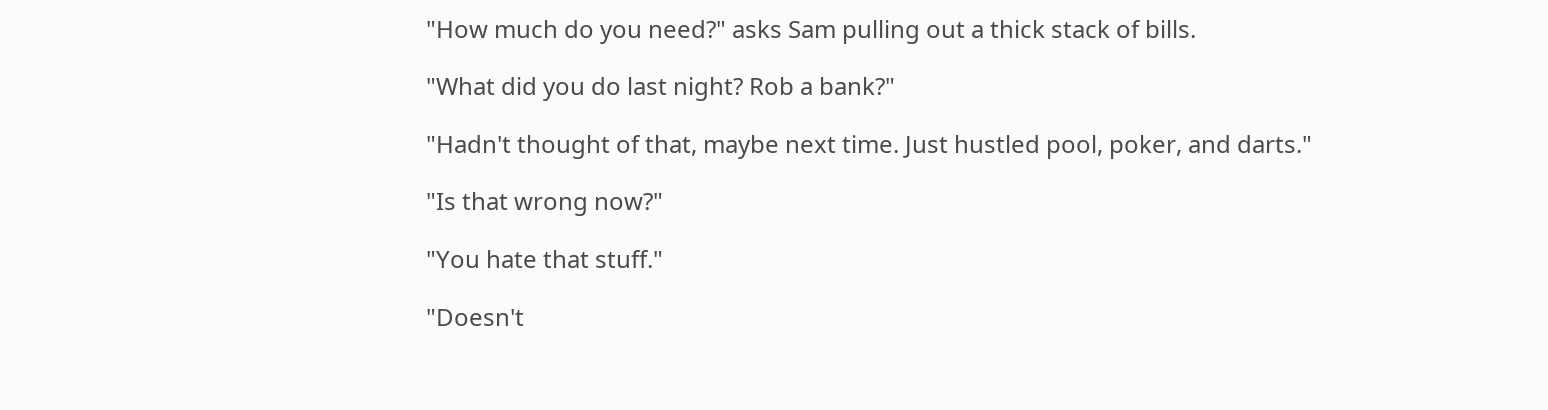"How much do you need?" asks Sam pulling out a thick stack of bills.

"What did you do last night? Rob a bank?"

"Hadn't thought of that, maybe next time. Just hustled pool, poker, and darts."

"Is that wrong now?"

"You hate that stuff."

"Doesn't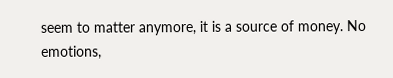seem to matter anymore, it is a source of money. No emotions,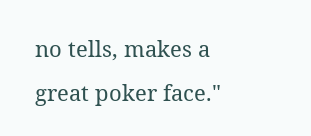no tells, makes a great poker face."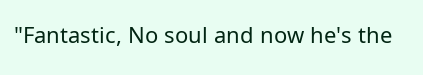"Fantastic, No soul and now he's the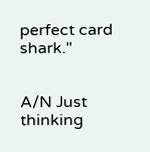perfect card shark."


A/N Just thinking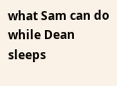what Sam can do while Dean sleeps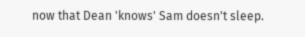now that Dean 'knows' Sam doesn't sleep.